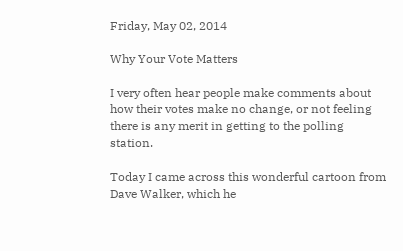Friday, May 02, 2014

Why Your Vote Matters

I very often hear people make comments about how their votes make no change, or not feeling there is any merit in getting to the polling station.

Today I came across this wonderful cartoon from Dave Walker, which he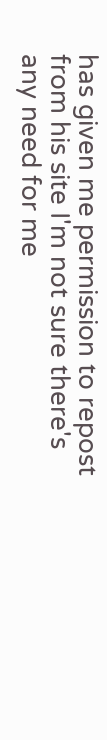has given me permission to repost from his site I'm not sure there's any need for me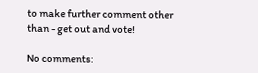to make further comment other than - get out and vote!

No comments: